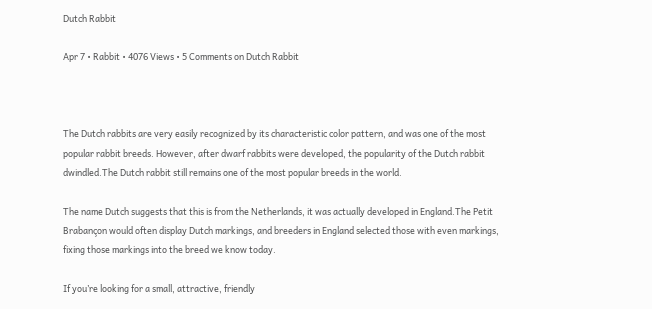Dutch Rabbit

Apr 7 • Rabbit • 4076 Views • 5 Comments on Dutch Rabbit



The Dutch rabbits are very easily recognized by its characteristic color pattern, and was one of the most popular rabbit breeds. However, after dwarf rabbits were developed, the popularity of the Dutch rabbit dwindled.The Dutch rabbit still remains one of the most popular breeds in the world.

The name Dutch suggests that this is from the Netherlands, it was actually developed in England.The Petit Brabançon would often display Dutch markings, and breeders in England selected those with even markings, fixing those markings into the breed we know today.

If you’re looking for a small, attractive, friendly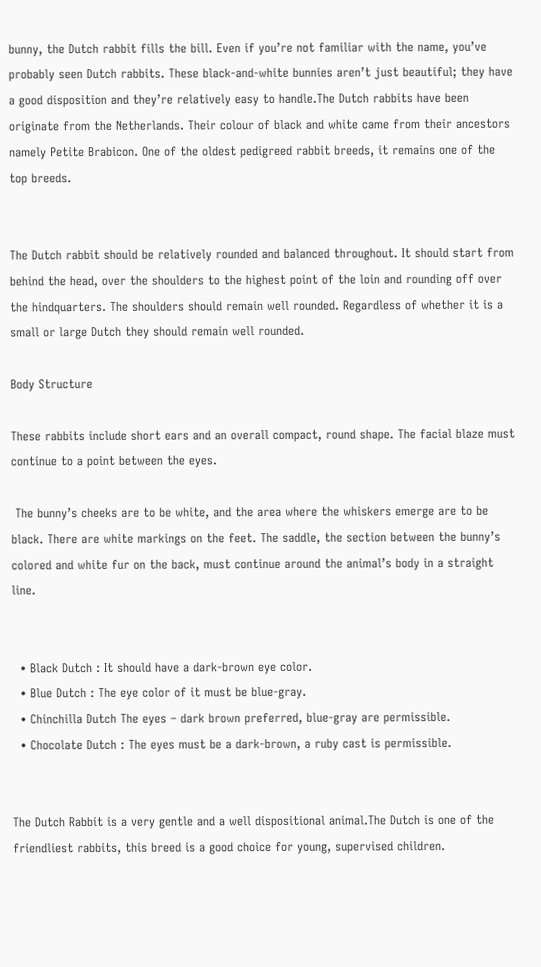bunny, the Dutch rabbit fills the bill. Even if you’re not familiar with the name, you’ve probably seen Dutch rabbits. These black-and-white bunnies aren’t just beautiful; they have a good disposition and they’re relatively easy to handle.The Dutch rabbits have been originate from the Netherlands. Their colour of black and white came from their ancestors namely Petite Brabicon. One of the oldest pedigreed rabbit breeds, it remains one of the top breeds.


The Dutch rabbit should be relatively rounded and balanced throughout. It should start from behind the head, over the shoulders to the highest point of the loin and rounding off over the hindquarters. The shoulders should remain well rounded. Regardless of whether it is a small or large Dutch they should remain well rounded.

Body Structure

These rabbits include short ears and an overall compact, round shape. The facial blaze must continue to a point between the eyes.

 The bunny’s cheeks are to be white, and the area where the whiskers emerge are to be black. There are white markings on the feet. The saddle, the section between the bunny’s colored and white fur on the back, must continue around the animal’s body in a straight line.


  • Black Dutch : It should have a dark-brown eye color.
  • Blue Dutch : The eye color of it must be blue-gray.
  • Chinchilla Dutch The eyes – dark brown preferred, blue-gray are permissible.
  • Chocolate Dutch : The eyes must be a dark-brown, a ruby cast is permissible.


The Dutch Rabbit is a very gentle and a well dispositional animal.The Dutch is one of the friendliest rabbits, this breed is a good choice for young, supervised children.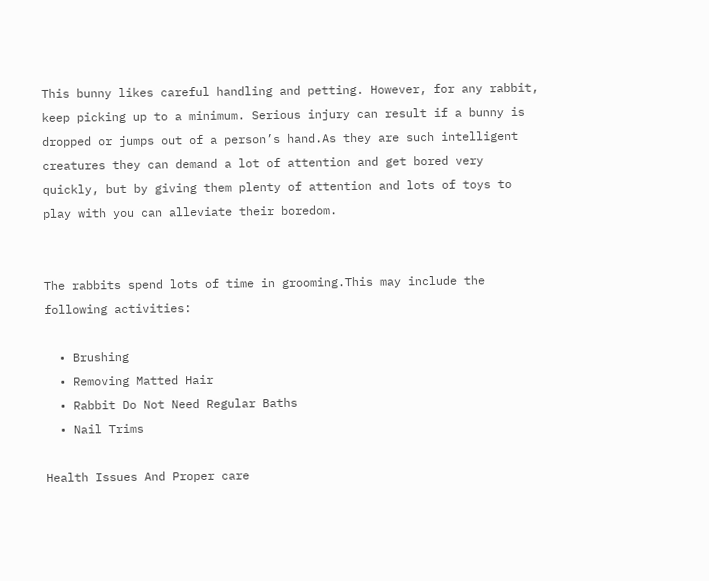This bunny likes careful handling and petting. However, for any rabbit, keep picking up to a minimum. Serious injury can result if a bunny is dropped or jumps out of a person’s hand.As they are such intelligent creatures they can demand a lot of attention and get bored very quickly, but by giving them plenty of attention and lots of toys to play with you can alleviate their boredom.


The rabbits spend lots of time in grooming.This may include the following activities:

  • Brushing
  • Removing Matted Hair
  • Rabbit Do Not Need Regular Baths
  • Nail Trims

Health Issues And Proper care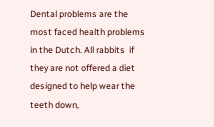Dental problems are the most faced health problems in the Dutch. All rabbits  if they are not offered a diet designed to help wear the teeth down,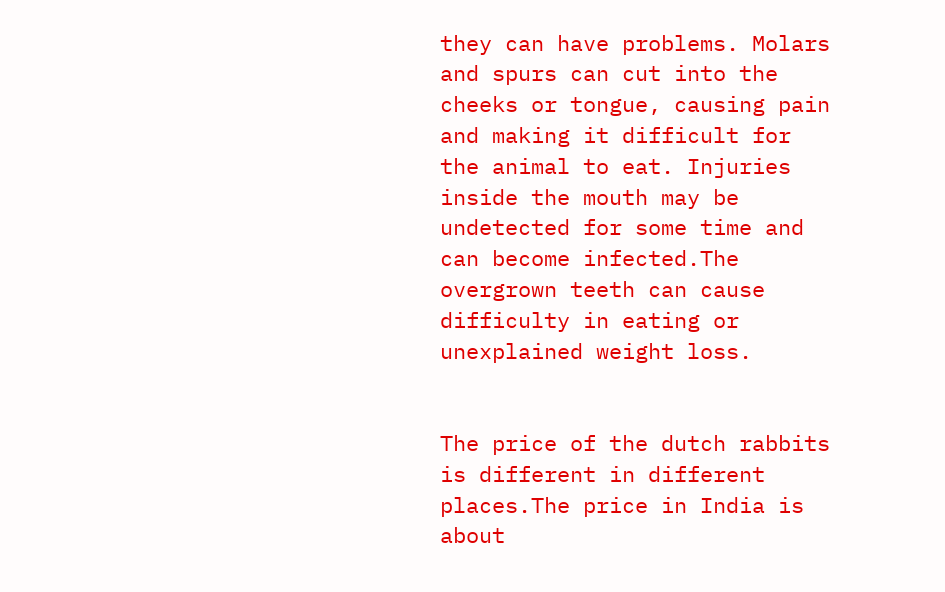they can have problems. Molars and spurs can cut into the cheeks or tongue, causing pain and making it difficult for the animal to eat. Injuries inside the mouth may be undetected for some time and can become infected.The overgrown teeth can cause difficulty in eating or unexplained weight loss.


The price of the dutch rabbits is different in different places.The price in India is about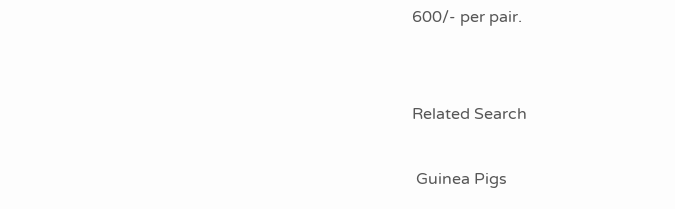600/- per pair.


Related Search

 Guinea Pigs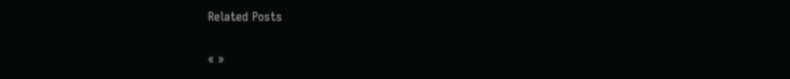Related Posts

« »